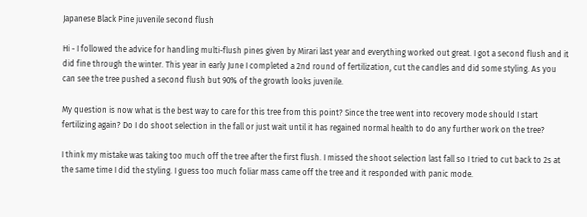Japanese Black Pine juvenile second flush

Hi - I followed the advice for handling multi-flush pines given by Mirari last year and everything worked out great. I got a second flush and it did fine through the winter. This year in early June I completed a 2nd round of fertilization, cut the candles and did some styling. As you can see the tree pushed a second flush but 90% of the growth looks juvenile.

My question is now what is the best way to care for this tree from this point? Since the tree went into recovery mode should I start fertilizing again? Do I do shoot selection in the fall or just wait until it has regained normal health to do any further work on the tree?

I think my mistake was taking too much off the tree after the first flush. I missed the shoot selection last fall so I tried to cut back to 2s at the same time I did the styling. I guess too much foliar mass came off the tree and it responded with panic mode.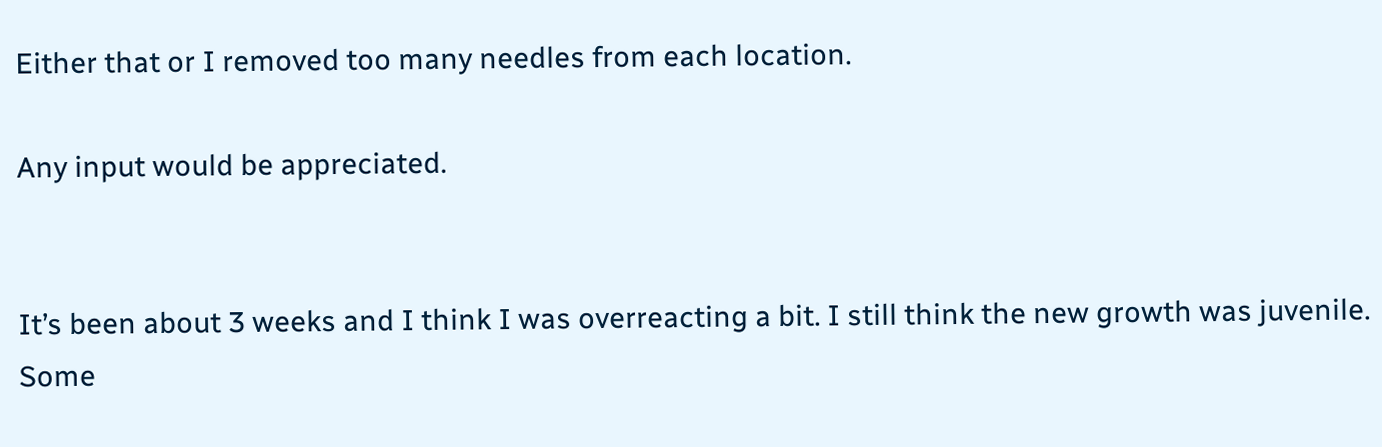Either that or I removed too many needles from each location.

Any input would be appreciated.


It’s been about 3 weeks and I think I was overreacting a bit. I still think the new growth was juvenile. Some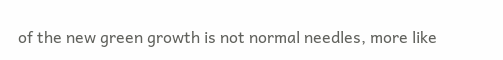of the new green growth is not normal needles, more like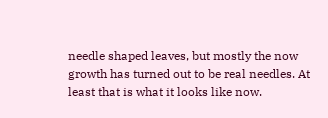needle shaped leaves, but mostly the now growth has turned out to be real needles. At least that is what it looks like now.